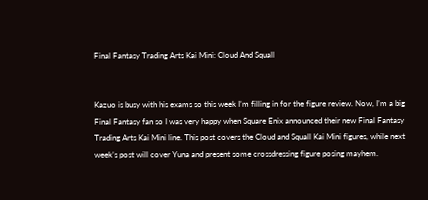Final Fantasy Trading Arts Kai Mini: Cloud And Squall


Kazuo is busy with his exams so this week I’m filling in for the figure review. Now, I’m a big Final Fantasy fan so I was very happy when Square Enix announced their new Final Fantasy Trading Arts Kai Mini line. This post covers the Cloud and Squall Kai Mini figures, while next week’s post will cover Yuna and present some crossdressing figure posing mayhem.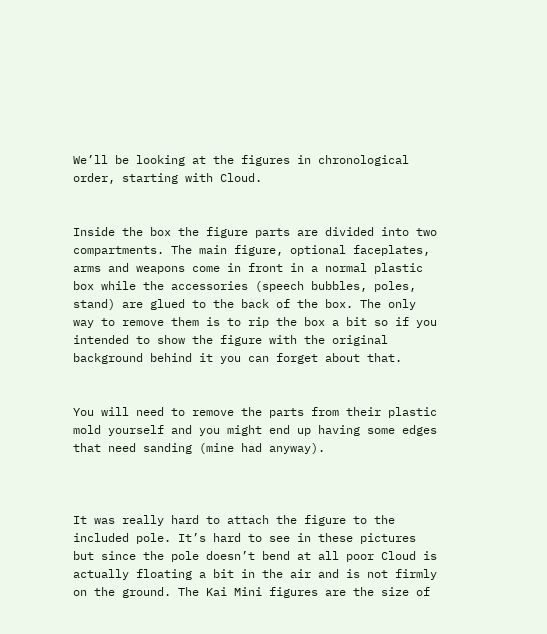We’ll be looking at the figures in chronological order, starting with Cloud.


Inside the box the figure parts are divided into two compartments. The main figure, optional faceplates, arms and weapons come in front in a normal plastic box while the accessories (speech bubbles, poles, stand) are glued to the back of the box. The only way to remove them is to rip the box a bit so if you intended to show the figure with the original background behind it you can forget about that.


You will need to remove the parts from their plastic mold yourself and you might end up having some edges that need sanding (mine had anyway).



It was really hard to attach the figure to the included pole. It’s hard to see in these pictures but since the pole doesn’t bend at all poor Cloud is actually floating a bit in the air and is not firmly on the ground. The Kai Mini figures are the size of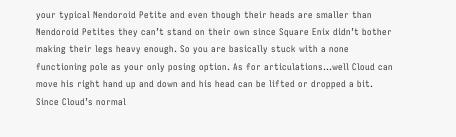your typical Nendoroid Petite and even though their heads are smaller than Nendoroid Petites they can’t stand on their own since Square Enix didn’t bother making their legs heavy enough. So you are basically stuck with a none functioning pole as your only posing option. As for articulations…well Cloud can move his right hand up and down and his head can be lifted or dropped a bit. Since Cloud’s normal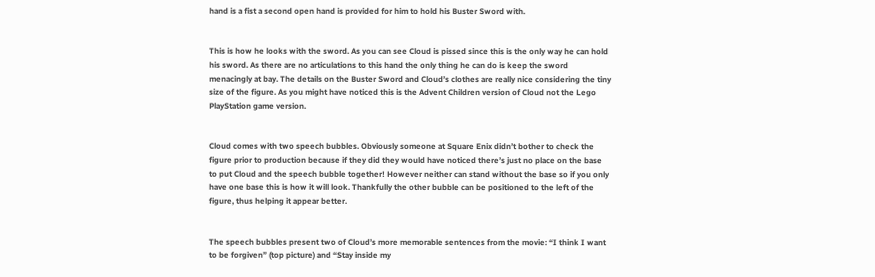hand is a fist a second open hand is provided for him to hold his Buster Sword with.


This is how he looks with the sword. As you can see Cloud is pissed since this is the only way he can hold his sword. As there are no articulations to this hand the only thing he can do is keep the sword menacingly at bay. The details on the Buster Sword and Cloud’s clothes are really nice considering the tiny size of the figure. As you might have noticed this is the Advent Children version of Cloud not the Lego PlayStation game version.


Cloud comes with two speech bubbles. Obviously someone at Square Enix didn’t bother to check the figure prior to production because if they did they would have noticed there’s just no place on the base to put Cloud and the speech bubble together! However neither can stand without the base so if you only have one base this is how it will look. Thankfully the other bubble can be positioned to the left of the figure, thus helping it appear better.


The speech bubbles present two of Cloud’s more memorable sentences from the movie: “I think I want to be forgiven” (top picture) and “Stay inside my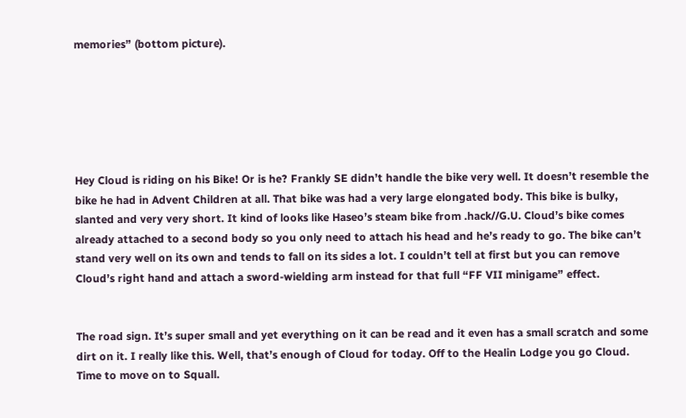memories” (bottom picture).






Hey Cloud is riding on his Bike! Or is he? Frankly SE didn’t handle the bike very well. It doesn’t resemble the bike he had in Advent Children at all. That bike was had a very large elongated body. This bike is bulky, slanted and very very short. It kind of looks like Haseo’s steam bike from .hack//G.U. Cloud’s bike comes already attached to a second body so you only need to attach his head and he’s ready to go. The bike can’t stand very well on its own and tends to fall on its sides a lot. I couldn’t tell at first but you can remove Cloud’s right hand and attach a sword-wielding arm instead for that full “FF VII minigame” effect.


The road sign. It’s super small and yet everything on it can be read and it even has a small scratch and some dirt on it. I really like this. Well, that’s enough of Cloud for today. Off to the Healin Lodge you go Cloud. Time to move on to Squall.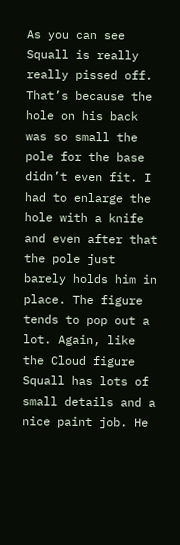As you can see Squall is really really pissed off. That’s because the hole on his back was so small the pole for the base didn’t even fit. I had to enlarge the hole with a knife and even after that the pole just barely holds him in place. The figure tends to pop out a lot. Again, like the Cloud figure Squall has lots of small details and a nice paint job. He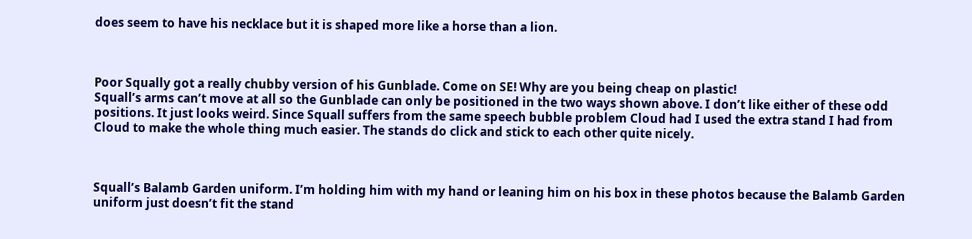does seem to have his necklace but it is shaped more like a horse than a lion.



Poor Squally got a really chubby version of his Gunblade. Come on SE! Why are you being cheap on plastic!
Squall’s arms can’t move at all so the Gunblade can only be positioned in the two ways shown above. I don’t like either of these odd positions. It just looks weird. Since Squall suffers from the same speech bubble problem Cloud had I used the extra stand I had from Cloud to make the whole thing much easier. The stands do click and stick to each other quite nicely.



Squall’s Balamb Garden uniform. I’m holding him with my hand or leaning him on his box in these photos because the Balamb Garden uniform just doesn’t fit the stand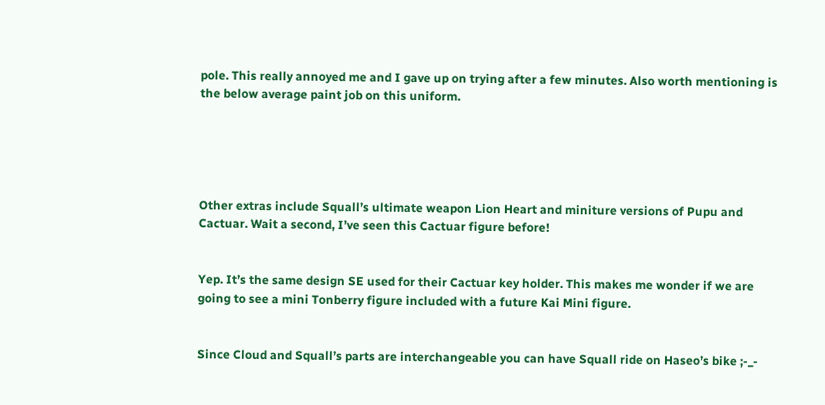pole. This really annoyed me and I gave up on trying after a few minutes. Also worth mentioning is the below average paint job on this uniform.





Other extras include Squall’s ultimate weapon Lion Heart and miniture versions of Pupu and Cactuar. Wait a second, I’ve seen this Cactuar figure before!


Yep. It’s the same design SE used for their Cactuar key holder. This makes me wonder if we are going to see a mini Tonberry figure included with a future Kai Mini figure.


Since Cloud and Squall’s parts are interchangeable you can have Squall ride on Haseo’s bike ;-_-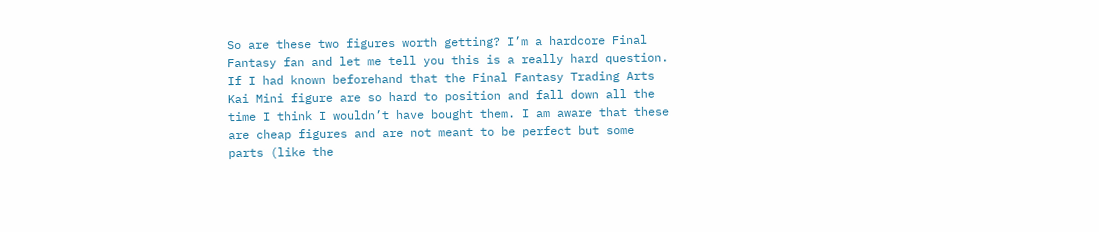So are these two figures worth getting? I’m a hardcore Final Fantasy fan and let me tell you this is a really hard question. If I had known beforehand that the Final Fantasy Trading Arts Kai Mini figure are so hard to position and fall down all the time I think I wouldn’t have bought them. I am aware that these are cheap figures and are not meant to be perfect but some parts (like the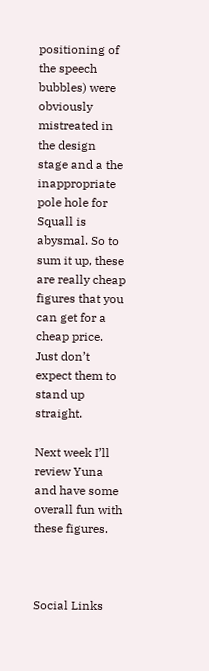positioning of the speech bubbles) were obviously mistreated in the design stage and a the inappropriate pole hole for Squall is abysmal. So to sum it up, these are really cheap figures that you can get for a cheap price. Just don’t expect them to stand up straight.

Next week I’ll review Yuna and have some overall fun with these figures.



Social Links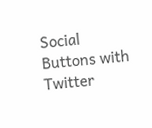Social Buttons with Twitter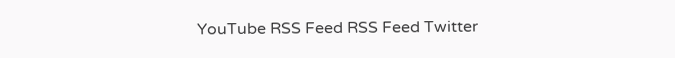YouTube RSS Feed RSS Feed Twitter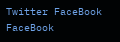Twitter FaceBook FaceBook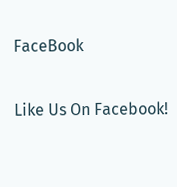FaceBook

Like Us On Facebook!